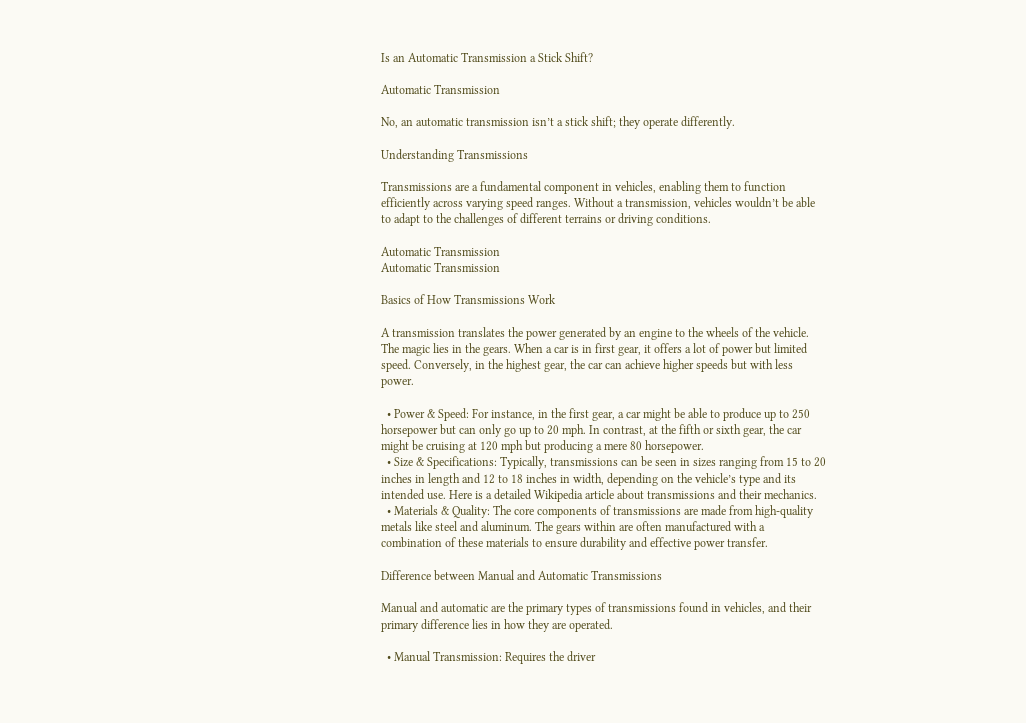Is an Automatic Transmission a Stick Shift?

Automatic Transmission

No, an automatic transmission isn’t a stick shift; they operate differently.

Understanding Transmissions

Transmissions are a fundamental component in vehicles, enabling them to function efficiently across varying speed ranges. Without a transmission, vehicles wouldn’t be able to adapt to the challenges of different terrains or driving conditions.

Automatic Transmission
Automatic Transmission

Basics of How Transmissions Work

A transmission translates the power generated by an engine to the wheels of the vehicle. The magic lies in the gears. When a car is in first gear, it offers a lot of power but limited speed. Conversely, in the highest gear, the car can achieve higher speeds but with less power.

  • Power & Speed: For instance, in the first gear, a car might be able to produce up to 250 horsepower but can only go up to 20 mph. In contrast, at the fifth or sixth gear, the car might be cruising at 120 mph but producing a mere 80 horsepower.
  • Size & Specifications: Typically, transmissions can be seen in sizes ranging from 15 to 20 inches in length and 12 to 18 inches in width, depending on the vehicle’s type and its intended use. Here is a detailed Wikipedia article about transmissions and their mechanics.
  • Materials & Quality: The core components of transmissions are made from high-quality metals like steel and aluminum. The gears within are often manufactured with a combination of these materials to ensure durability and effective power transfer.

Difference between Manual and Automatic Transmissions

Manual and automatic are the primary types of transmissions found in vehicles, and their primary difference lies in how they are operated.

  • Manual Transmission: Requires the driver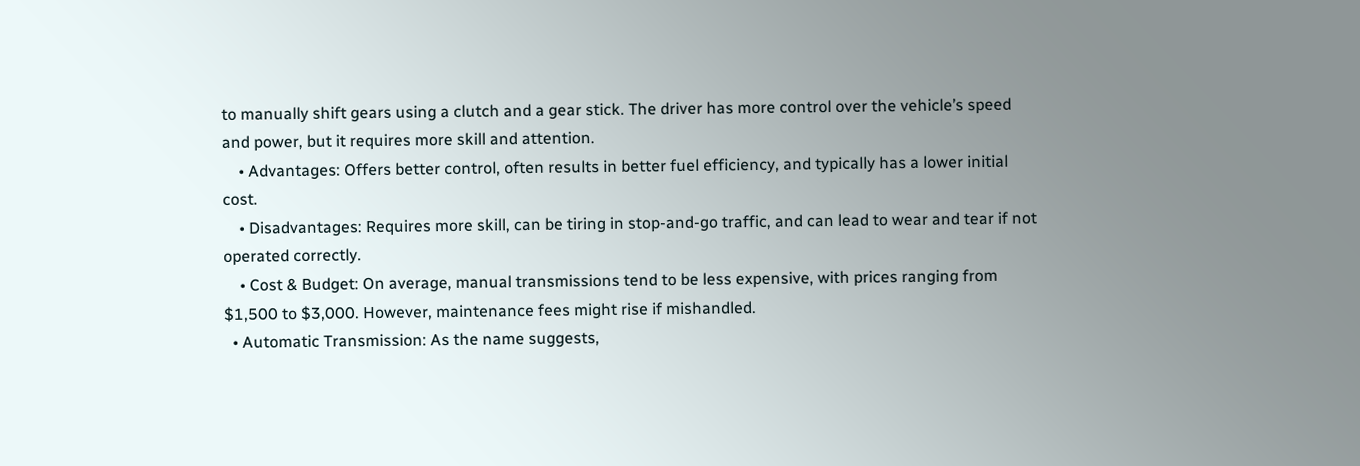to manually shift gears using a clutch and a gear stick. The driver has more control over the vehicle’s speed and power, but it requires more skill and attention.
    • Advantages: Offers better control, often results in better fuel efficiency, and typically has a lower initial cost.
    • Disadvantages: Requires more skill, can be tiring in stop-and-go traffic, and can lead to wear and tear if not operated correctly.
    • Cost & Budget: On average, manual transmissions tend to be less expensive, with prices ranging from $1,500 to $3,000. However, maintenance fees might rise if mishandled.
  • Automatic Transmission: As the name suggests,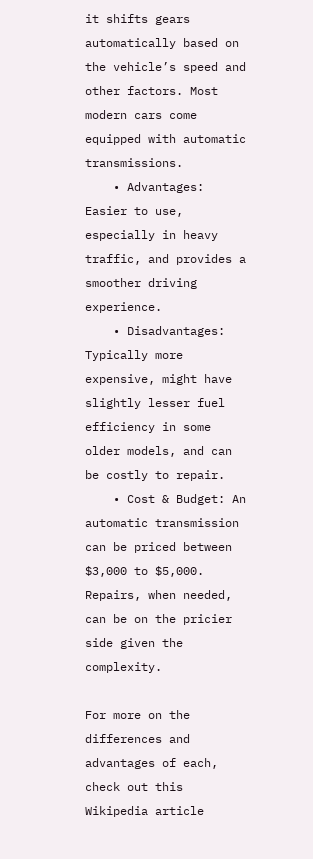it shifts gears automatically based on the vehicle’s speed and other factors. Most modern cars come equipped with automatic transmissions.
    • Advantages: Easier to use, especially in heavy traffic, and provides a smoother driving experience.
    • Disadvantages: Typically more expensive, might have slightly lesser fuel efficiency in some older models, and can be costly to repair.
    • Cost & Budget: An automatic transmission can be priced between $3,000 to $5,000. Repairs, when needed, can be on the pricier side given the complexity.

For more on the differences and advantages of each, check out this Wikipedia article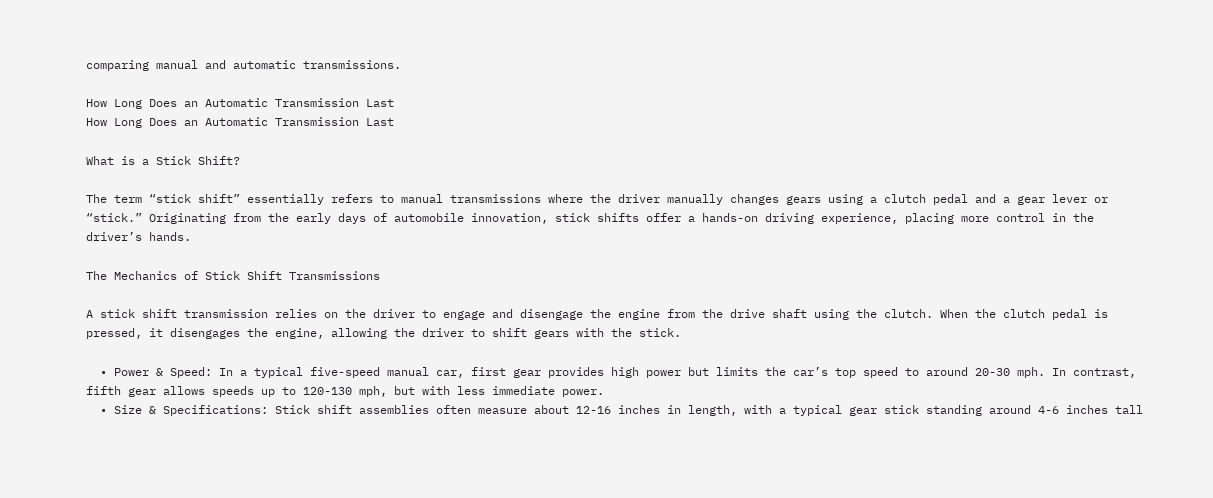comparing manual and automatic transmissions.

How Long Does an Automatic Transmission Last
How Long Does an Automatic Transmission Last

What is a Stick Shift?

The term “stick shift” essentially refers to manual transmissions where the driver manually changes gears using a clutch pedal and a gear lever or “stick.” Originating from the early days of automobile innovation, stick shifts offer a hands-on driving experience, placing more control in the driver’s hands.

The Mechanics of Stick Shift Transmissions

A stick shift transmission relies on the driver to engage and disengage the engine from the drive shaft using the clutch. When the clutch pedal is pressed, it disengages the engine, allowing the driver to shift gears with the stick.

  • Power & Speed: In a typical five-speed manual car, first gear provides high power but limits the car’s top speed to around 20-30 mph. In contrast, fifth gear allows speeds up to 120-130 mph, but with less immediate power.
  • Size & Specifications: Stick shift assemblies often measure about 12-16 inches in length, with a typical gear stick standing around 4-6 inches tall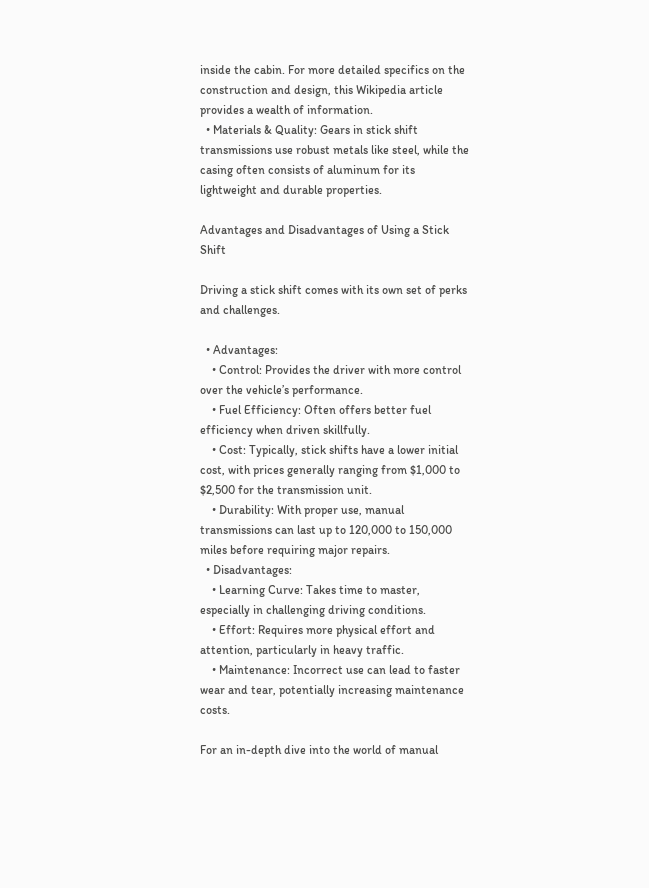inside the cabin. For more detailed specifics on the construction and design, this Wikipedia article provides a wealth of information.
  • Materials & Quality: Gears in stick shift transmissions use robust metals like steel, while the casing often consists of aluminum for its lightweight and durable properties.

Advantages and Disadvantages of Using a Stick Shift

Driving a stick shift comes with its own set of perks and challenges.

  • Advantages:
    • Control: Provides the driver with more control over the vehicle’s performance.
    • Fuel Efficiency: Often offers better fuel efficiency when driven skillfully.
    • Cost: Typically, stick shifts have a lower initial cost, with prices generally ranging from $1,000 to $2,500 for the transmission unit.
    • Durability: With proper use, manual transmissions can last up to 120,000 to 150,000 miles before requiring major repairs.
  • Disadvantages:
    • Learning Curve: Takes time to master, especially in challenging driving conditions.
    • Effort: Requires more physical effort and attention, particularly in heavy traffic.
    • Maintenance: Incorrect use can lead to faster wear and tear, potentially increasing maintenance costs.

For an in-depth dive into the world of manual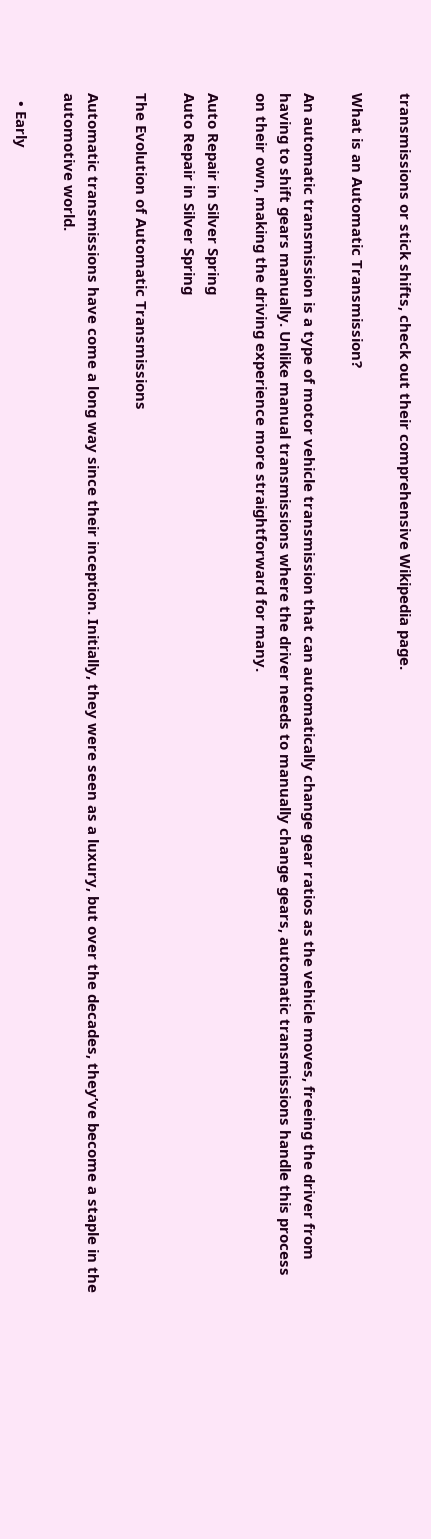transmissions or stick shifts, check out their comprehensive Wikipedia page.

What is an Automatic Transmission?

An automatic transmission is a type of motor vehicle transmission that can automatically change gear ratios as the vehicle moves, freeing the driver from having to shift gears manually. Unlike manual transmissions where the driver needs to manually change gears, automatic transmissions handle this process on their own, making the driving experience more straightforward for many.

Auto Repair in Silver Spring
Auto Repair in Silver Spring

The Evolution of Automatic Transmissions

Automatic transmissions have come a long way since their inception. Initially, they were seen as a luxury, but over the decades, they’ve become a staple in the automotive world.

  • Early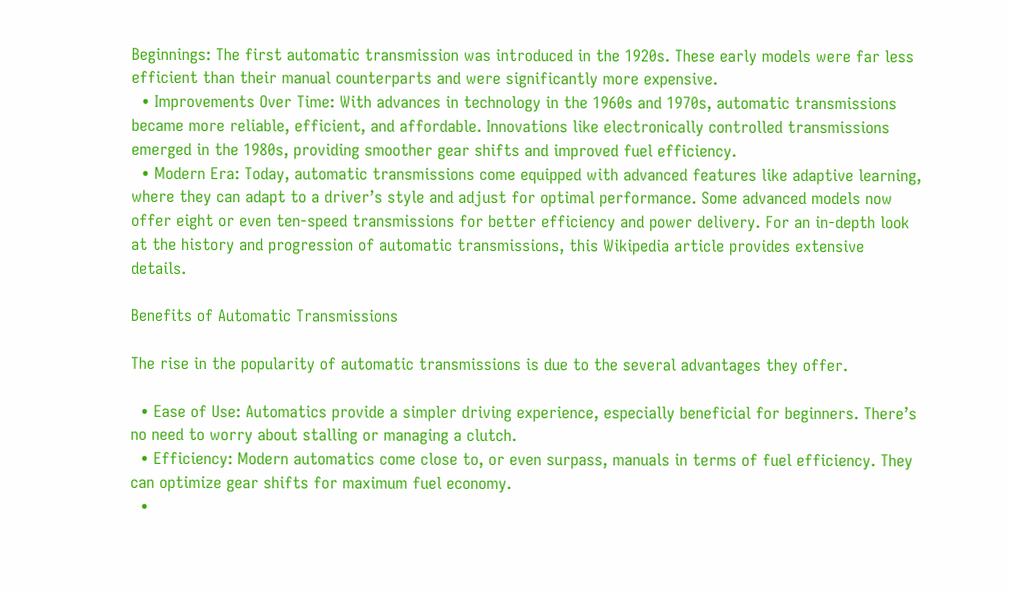Beginnings: The first automatic transmission was introduced in the 1920s. These early models were far less efficient than their manual counterparts and were significantly more expensive.
  • Improvements Over Time: With advances in technology in the 1960s and 1970s, automatic transmissions became more reliable, efficient, and affordable. Innovations like electronically controlled transmissions emerged in the 1980s, providing smoother gear shifts and improved fuel efficiency.
  • Modern Era: Today, automatic transmissions come equipped with advanced features like adaptive learning, where they can adapt to a driver’s style and adjust for optimal performance. Some advanced models now offer eight or even ten-speed transmissions for better efficiency and power delivery. For an in-depth look at the history and progression of automatic transmissions, this Wikipedia article provides extensive details.

Benefits of Automatic Transmissions

The rise in the popularity of automatic transmissions is due to the several advantages they offer.

  • Ease of Use: Automatics provide a simpler driving experience, especially beneficial for beginners. There’s no need to worry about stalling or managing a clutch.
  • Efficiency: Modern automatics come close to, or even surpass, manuals in terms of fuel efficiency. They can optimize gear shifts for maximum fuel economy.
  •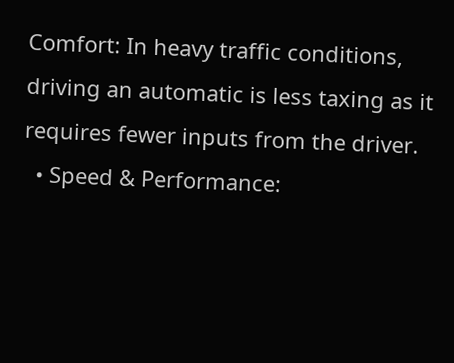Comfort: In heavy traffic conditions, driving an automatic is less taxing as it requires fewer inputs from the driver.
  • Speed & Performance: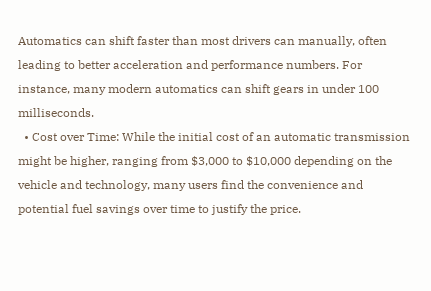Automatics can shift faster than most drivers can manually, often leading to better acceleration and performance numbers. For instance, many modern automatics can shift gears in under 100 milliseconds.
  • Cost over Time: While the initial cost of an automatic transmission might be higher, ranging from $3,000 to $10,000 depending on the vehicle and technology, many users find the convenience and potential fuel savings over time to justify the price.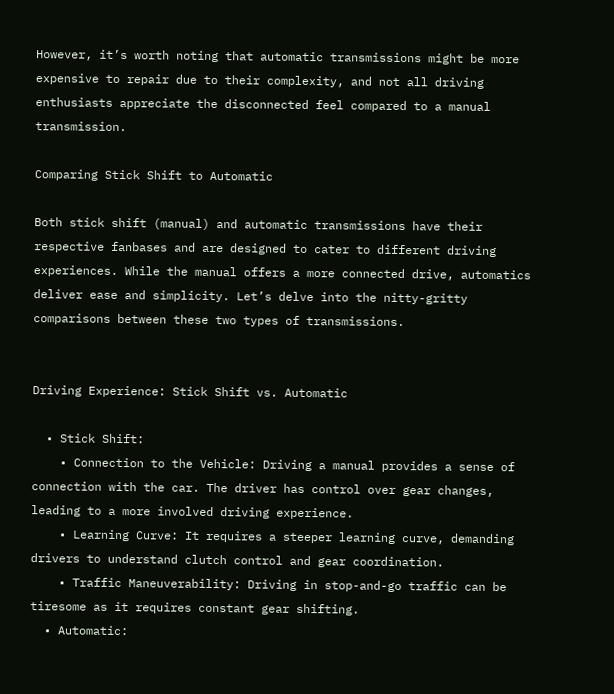However, it’s worth noting that automatic transmissions might be more expensive to repair due to their complexity, and not all driving enthusiasts appreciate the disconnected feel compared to a manual transmission.

Comparing Stick Shift to Automatic

Both stick shift (manual) and automatic transmissions have their respective fanbases and are designed to cater to different driving experiences. While the manual offers a more connected drive, automatics deliver ease and simplicity. Let’s delve into the nitty-gritty comparisons between these two types of transmissions.


Driving Experience: Stick Shift vs. Automatic

  • Stick Shift:
    • Connection to the Vehicle: Driving a manual provides a sense of connection with the car. The driver has control over gear changes, leading to a more involved driving experience.
    • Learning Curve: It requires a steeper learning curve, demanding drivers to understand clutch control and gear coordination.
    • Traffic Maneuverability: Driving in stop-and-go traffic can be tiresome as it requires constant gear shifting.
  • Automatic: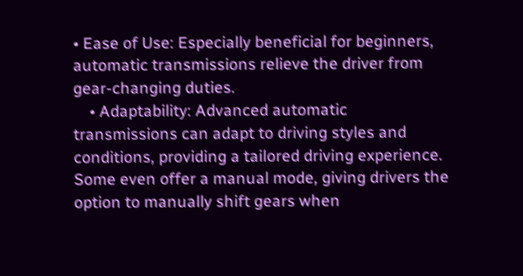• Ease of Use: Especially beneficial for beginners, automatic transmissions relieve the driver from gear-changing duties.
    • Adaptability: Advanced automatic transmissions can adapt to driving styles and conditions, providing a tailored driving experience. Some even offer a manual mode, giving drivers the option to manually shift gears when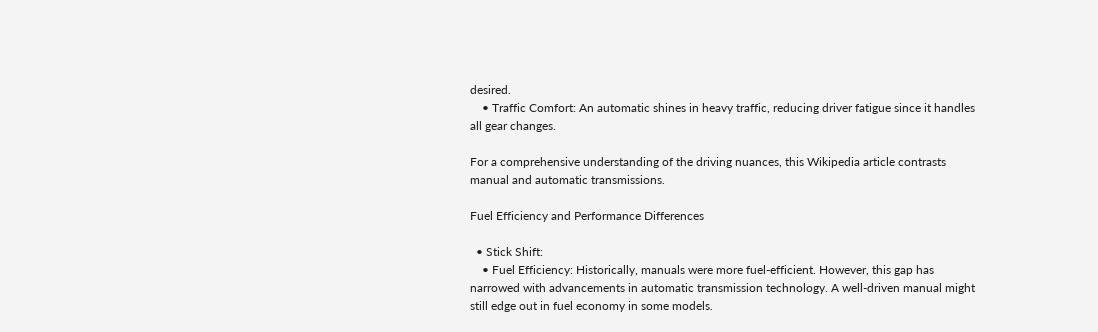desired.
    • Traffic Comfort: An automatic shines in heavy traffic, reducing driver fatigue since it handles all gear changes.

For a comprehensive understanding of the driving nuances, this Wikipedia article contrasts manual and automatic transmissions.

Fuel Efficiency and Performance Differences

  • Stick Shift:
    • Fuel Efficiency: Historically, manuals were more fuel-efficient. However, this gap has narrowed with advancements in automatic transmission technology. A well-driven manual might still edge out in fuel economy in some models.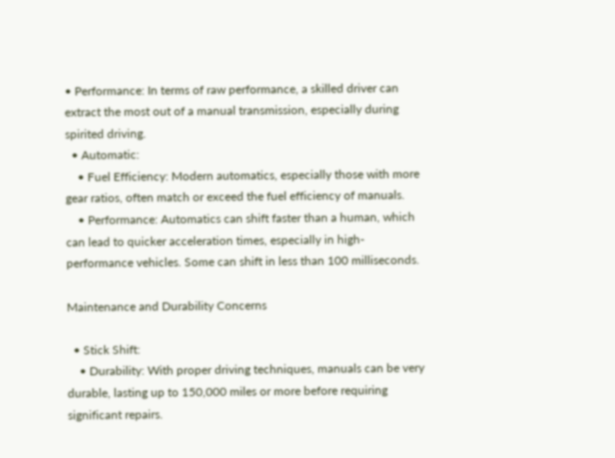• Performance: In terms of raw performance, a skilled driver can extract the most out of a manual transmission, especially during spirited driving.
  • Automatic:
    • Fuel Efficiency: Modern automatics, especially those with more gear ratios, often match or exceed the fuel efficiency of manuals.
    • Performance: Automatics can shift faster than a human, which can lead to quicker acceleration times, especially in high-performance vehicles. Some can shift in less than 100 milliseconds.

Maintenance and Durability Concerns

  • Stick Shift:
    • Durability: With proper driving techniques, manuals can be very durable, lasting up to 150,000 miles or more before requiring significant repairs.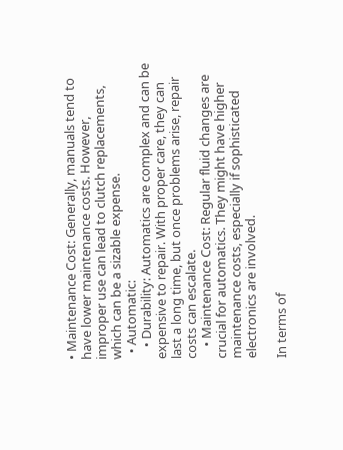• Maintenance Cost: Generally, manuals tend to have lower maintenance costs. However, improper use can lead to clutch replacements, which can be a sizable expense.
  • Automatic:
    • Durability: Automatics are complex and can be expensive to repair. With proper care, they can last a long time, but once problems arise, repair costs can escalate.
    • Maintenance Cost: Regular fluid changes are crucial for automatics. They might have higher maintenance costs, especially if sophisticated electronics are involved.

In terms of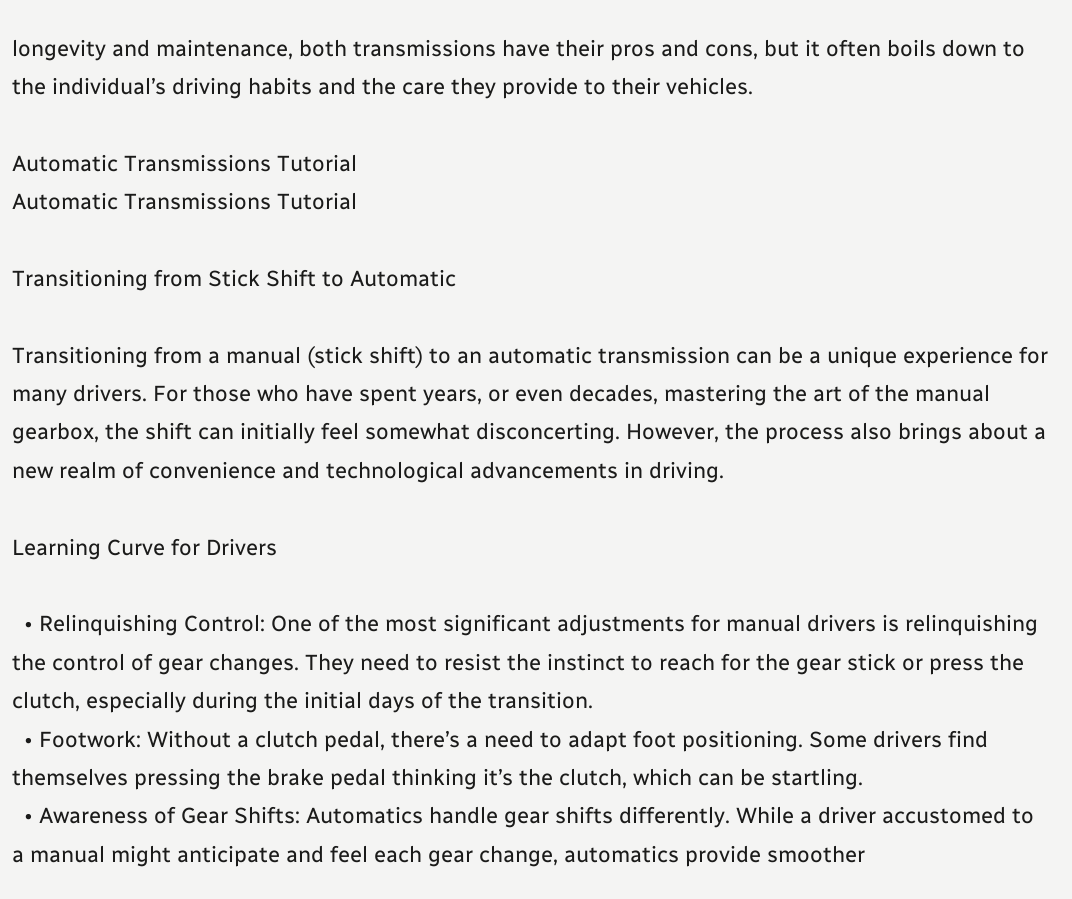longevity and maintenance, both transmissions have their pros and cons, but it often boils down to the individual’s driving habits and the care they provide to their vehicles.

Automatic Transmissions Tutorial
Automatic Transmissions Tutorial

Transitioning from Stick Shift to Automatic

Transitioning from a manual (stick shift) to an automatic transmission can be a unique experience for many drivers. For those who have spent years, or even decades, mastering the art of the manual gearbox, the shift can initially feel somewhat disconcerting. However, the process also brings about a new realm of convenience and technological advancements in driving.

Learning Curve for Drivers

  • Relinquishing Control: One of the most significant adjustments for manual drivers is relinquishing the control of gear changes. They need to resist the instinct to reach for the gear stick or press the clutch, especially during the initial days of the transition.
  • Footwork: Without a clutch pedal, there’s a need to adapt foot positioning. Some drivers find themselves pressing the brake pedal thinking it’s the clutch, which can be startling.
  • Awareness of Gear Shifts: Automatics handle gear shifts differently. While a driver accustomed to a manual might anticipate and feel each gear change, automatics provide smoother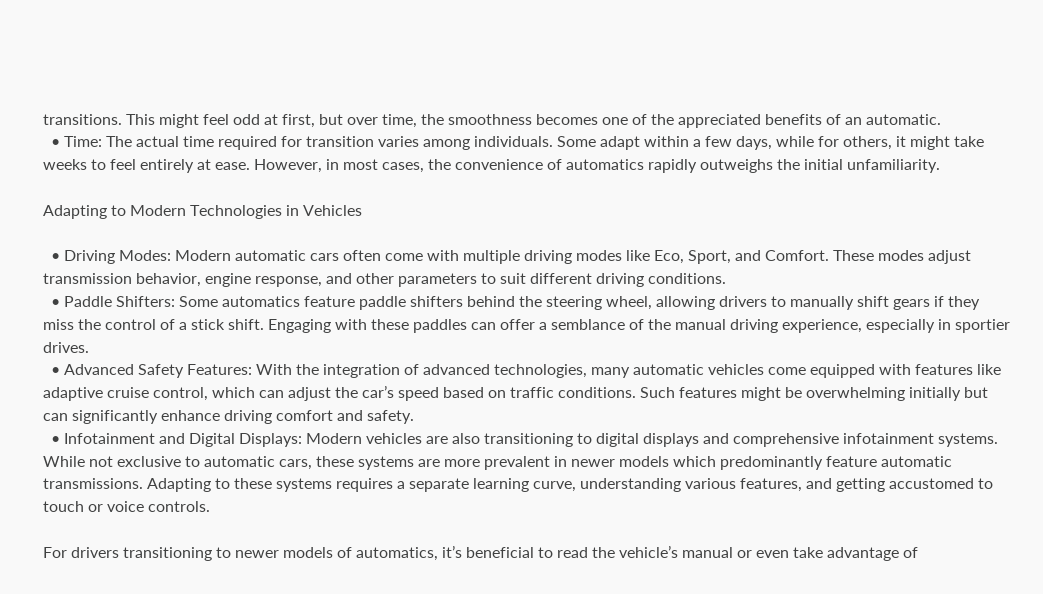transitions. This might feel odd at first, but over time, the smoothness becomes one of the appreciated benefits of an automatic.
  • Time: The actual time required for transition varies among individuals. Some adapt within a few days, while for others, it might take weeks to feel entirely at ease. However, in most cases, the convenience of automatics rapidly outweighs the initial unfamiliarity.

Adapting to Modern Technologies in Vehicles

  • Driving Modes: Modern automatic cars often come with multiple driving modes like Eco, Sport, and Comfort. These modes adjust transmission behavior, engine response, and other parameters to suit different driving conditions.
  • Paddle Shifters: Some automatics feature paddle shifters behind the steering wheel, allowing drivers to manually shift gears if they miss the control of a stick shift. Engaging with these paddles can offer a semblance of the manual driving experience, especially in sportier drives.
  • Advanced Safety Features: With the integration of advanced technologies, many automatic vehicles come equipped with features like adaptive cruise control, which can adjust the car’s speed based on traffic conditions. Such features might be overwhelming initially but can significantly enhance driving comfort and safety.
  • Infotainment and Digital Displays: Modern vehicles are also transitioning to digital displays and comprehensive infotainment systems. While not exclusive to automatic cars, these systems are more prevalent in newer models which predominantly feature automatic transmissions. Adapting to these systems requires a separate learning curve, understanding various features, and getting accustomed to touch or voice controls.

For drivers transitioning to newer models of automatics, it’s beneficial to read the vehicle’s manual or even take advantage of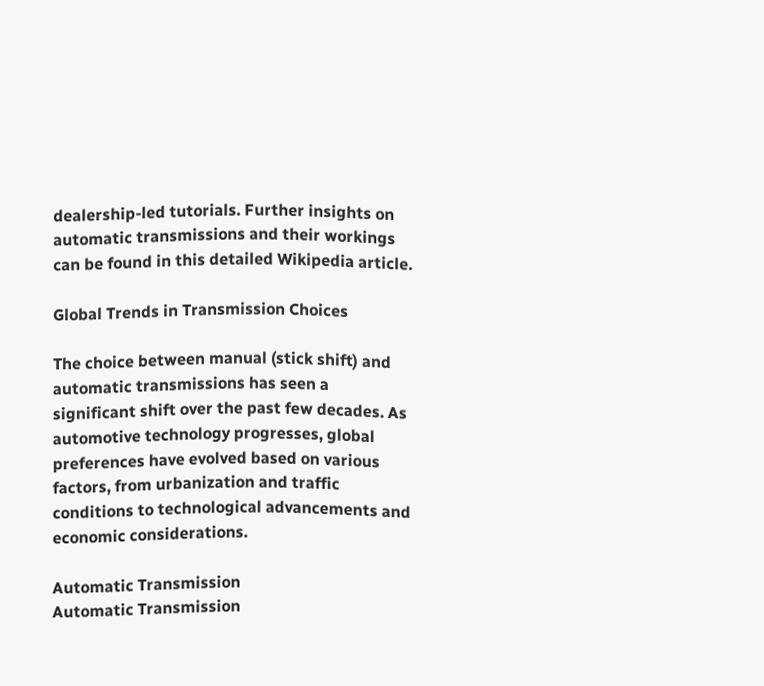dealership-led tutorials. Further insights on automatic transmissions and their workings can be found in this detailed Wikipedia article.

Global Trends in Transmission Choices

The choice between manual (stick shift) and automatic transmissions has seen a significant shift over the past few decades. As automotive technology progresses, global preferences have evolved based on various factors, from urbanization and traffic conditions to technological advancements and economic considerations.

Automatic Transmission
Automatic Transmission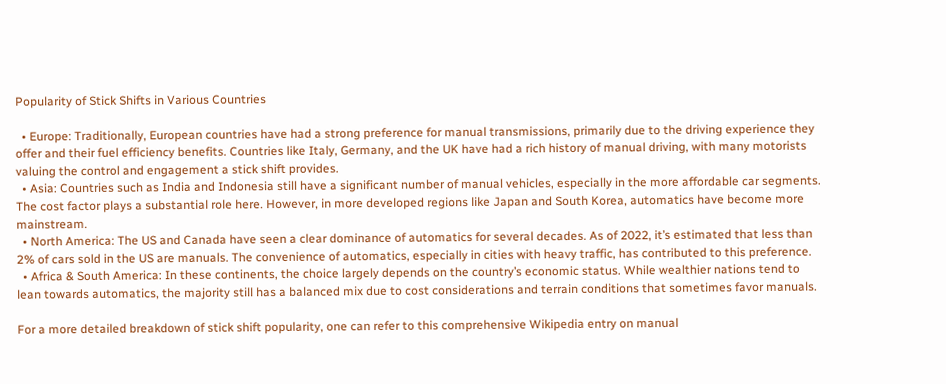Popularity of Stick Shifts in Various Countries

  • Europe: Traditionally, European countries have had a strong preference for manual transmissions, primarily due to the driving experience they offer and their fuel efficiency benefits. Countries like Italy, Germany, and the UK have had a rich history of manual driving, with many motorists valuing the control and engagement a stick shift provides.
  • Asia: Countries such as India and Indonesia still have a significant number of manual vehicles, especially in the more affordable car segments. The cost factor plays a substantial role here. However, in more developed regions like Japan and South Korea, automatics have become more mainstream.
  • North America: The US and Canada have seen a clear dominance of automatics for several decades. As of 2022, it’s estimated that less than 2% of cars sold in the US are manuals. The convenience of automatics, especially in cities with heavy traffic, has contributed to this preference.
  • Africa & South America: In these continents, the choice largely depends on the country’s economic status. While wealthier nations tend to lean towards automatics, the majority still has a balanced mix due to cost considerations and terrain conditions that sometimes favor manuals.

For a more detailed breakdown of stick shift popularity, one can refer to this comprehensive Wikipedia entry on manual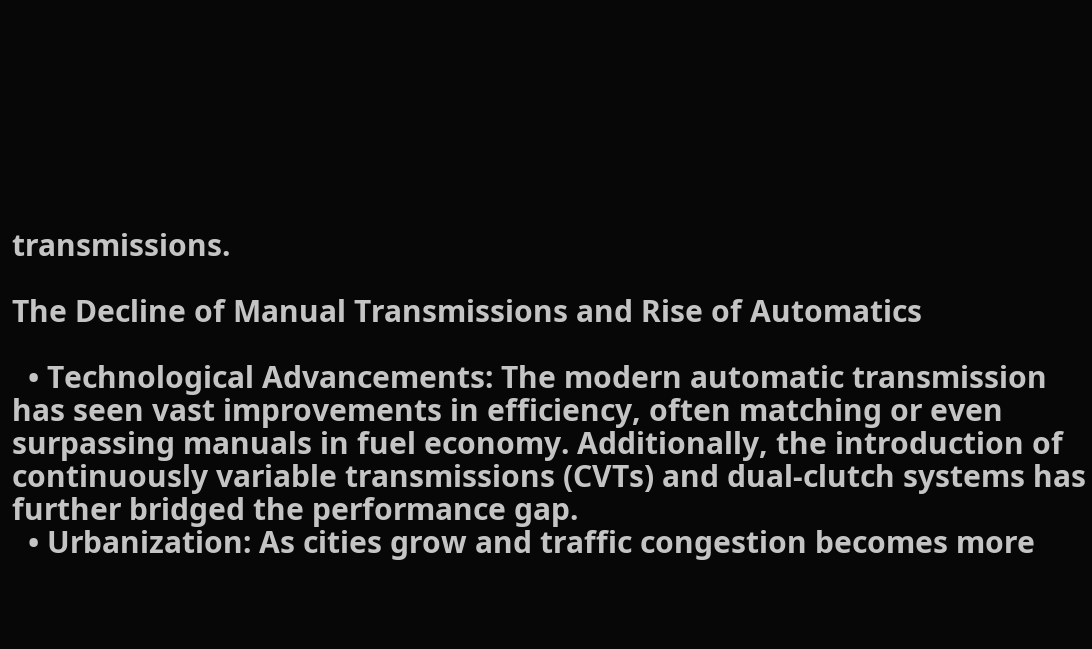transmissions.

The Decline of Manual Transmissions and Rise of Automatics

  • Technological Advancements: The modern automatic transmission has seen vast improvements in efficiency, often matching or even surpassing manuals in fuel economy. Additionally, the introduction of continuously variable transmissions (CVTs) and dual-clutch systems has further bridged the performance gap.
  • Urbanization: As cities grow and traffic congestion becomes more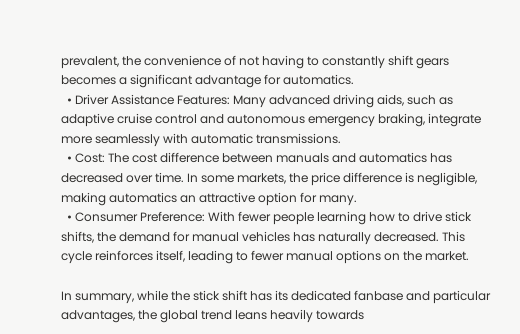prevalent, the convenience of not having to constantly shift gears becomes a significant advantage for automatics.
  • Driver Assistance Features: Many advanced driving aids, such as adaptive cruise control and autonomous emergency braking, integrate more seamlessly with automatic transmissions.
  • Cost: The cost difference between manuals and automatics has decreased over time. In some markets, the price difference is negligible, making automatics an attractive option for many.
  • Consumer Preference: With fewer people learning how to drive stick shifts, the demand for manual vehicles has naturally decreased. This cycle reinforces itself, leading to fewer manual options on the market.

In summary, while the stick shift has its dedicated fanbase and particular advantages, the global trend leans heavily towards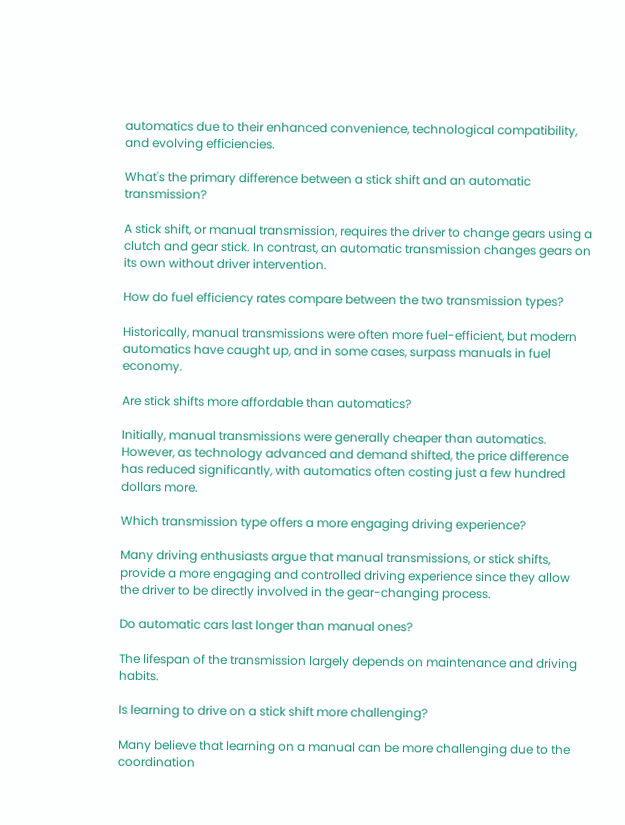automatics due to their enhanced convenience, technological compatibility, and evolving efficiencies.

What's the primary difference between a stick shift and an automatic transmission?

A stick shift, or manual transmission, requires the driver to change gears using a clutch and gear stick. In contrast, an automatic transmission changes gears on its own without driver intervention.

How do fuel efficiency rates compare between the two transmission types?

Historically, manual transmissions were often more fuel-efficient, but modern automatics have caught up, and in some cases, surpass manuals in fuel economy.

Are stick shifts more affordable than automatics?

Initially, manual transmissions were generally cheaper than automatics. However, as technology advanced and demand shifted, the price difference has reduced significantly, with automatics often costing just a few hundred dollars more.

Which transmission type offers a more engaging driving experience?

Many driving enthusiasts argue that manual transmissions, or stick shifts, provide a more engaging and controlled driving experience since they allow the driver to be directly involved in the gear-changing process.

Do automatic cars last longer than manual ones?

The lifespan of the transmission largely depends on maintenance and driving habits.

Is learning to drive on a stick shift more challenging?

Many believe that learning on a manual can be more challenging due to the coordination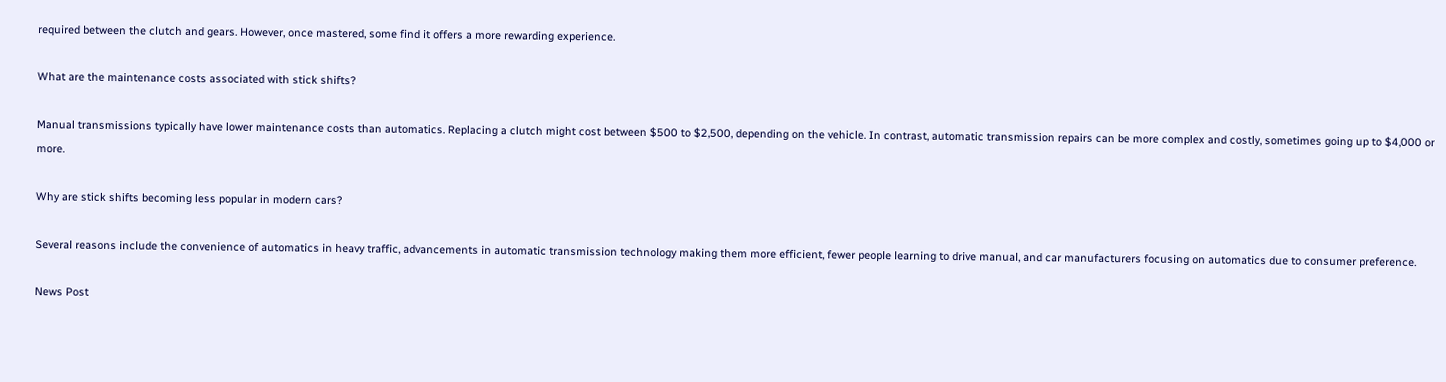required between the clutch and gears. However, once mastered, some find it offers a more rewarding experience.

What are the maintenance costs associated with stick shifts?

Manual transmissions typically have lower maintenance costs than automatics. Replacing a clutch might cost between $500 to $2,500, depending on the vehicle. In contrast, automatic transmission repairs can be more complex and costly, sometimes going up to $4,000 or more.

Why are stick shifts becoming less popular in modern cars?

Several reasons include the convenience of automatics in heavy traffic, advancements in automatic transmission technology making them more efficient, fewer people learning to drive manual, and car manufacturers focusing on automatics due to consumer preference.

News Post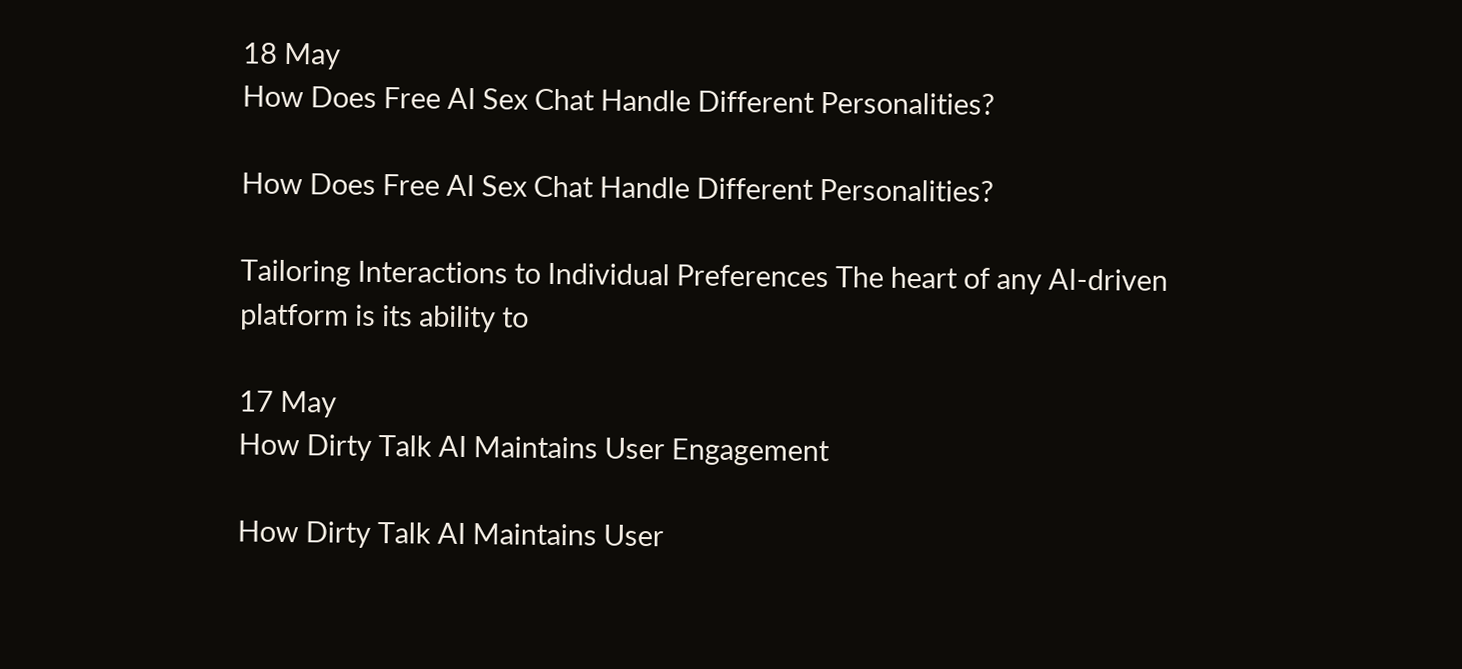18 May
How Does Free AI Sex Chat Handle Different Personalities?

How Does Free AI Sex Chat Handle Different Personalities?

Tailoring Interactions to Individual Preferences The heart of any AI-driven platform is its ability to

17 May
How Dirty Talk AI Maintains User Engagement

How Dirty Talk AI Maintains User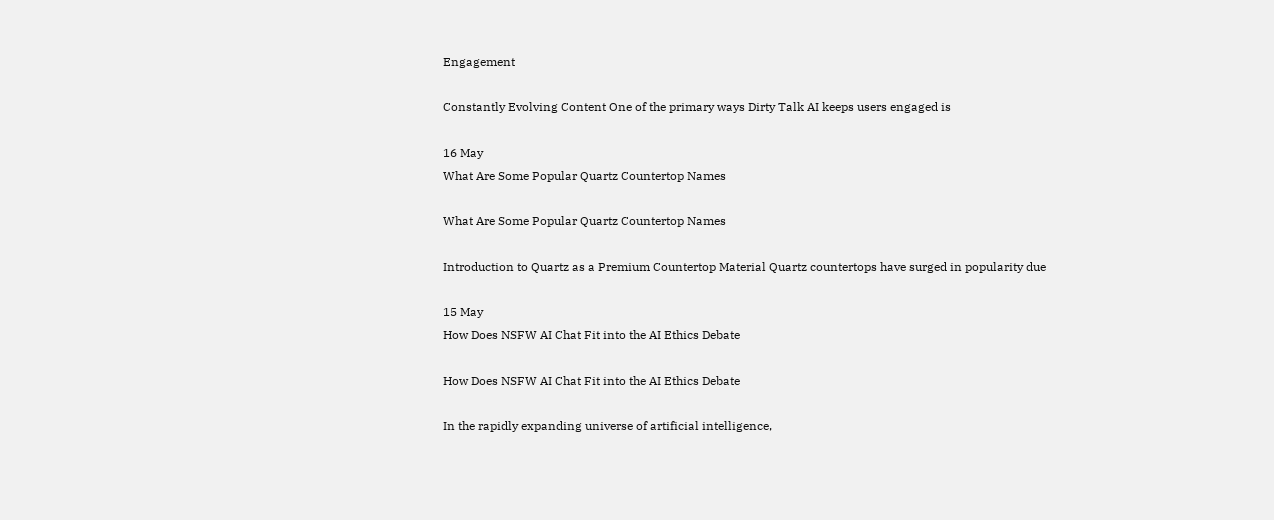Engagement

Constantly Evolving Content One of the primary ways Dirty Talk AI keeps users engaged is

16 May
What Are Some Popular Quartz Countertop Names

What Are Some Popular Quartz Countertop Names

Introduction to Quartz as a Premium Countertop Material Quartz countertops have surged in popularity due

15 May
How Does NSFW AI Chat Fit into the AI Ethics Debate

How Does NSFW AI Chat Fit into the AI Ethics Debate

In the rapidly expanding universe of artificial intelligence,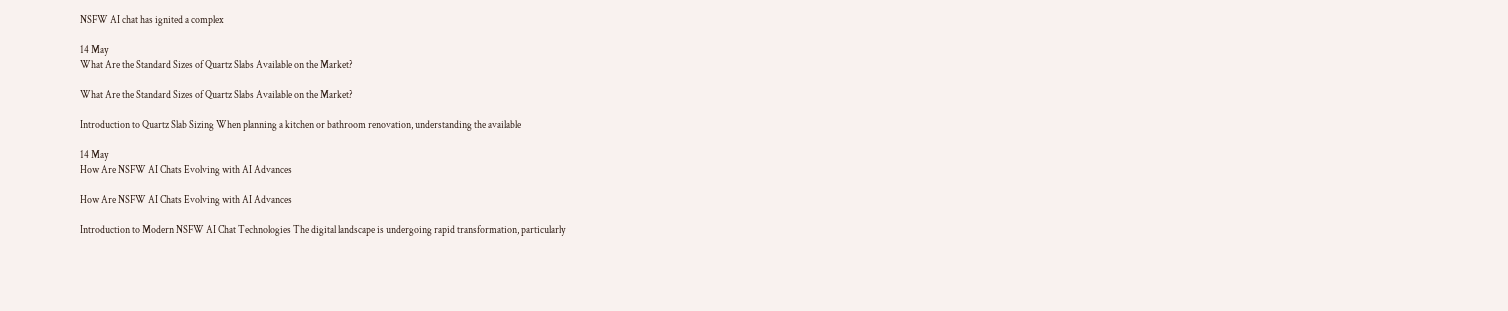NSFW AI chat has ignited a complex

14 May
What Are the Standard Sizes of Quartz Slabs Available on the Market?

What Are the Standard Sizes of Quartz Slabs Available on the Market?

Introduction to Quartz Slab Sizing When planning a kitchen or bathroom renovation, understanding the available

14 May
How Are NSFW AI Chats Evolving with AI Advances

How Are NSFW AI Chats Evolving with AI Advances

Introduction to Modern NSFW AI Chat Technologies The digital landscape is undergoing rapid transformation, particularly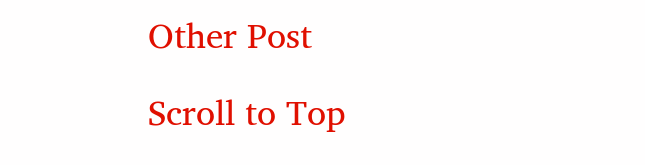Other Post

Scroll to Top